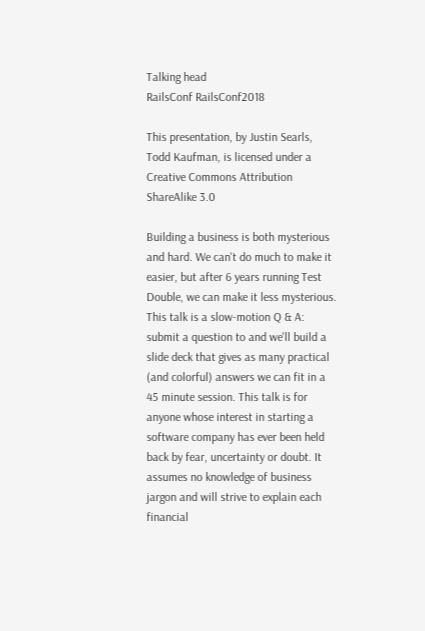Talking head
RailsConf RailsConf2018

This presentation, by Justin Searls, Todd Kaufman, is licensed under a Creative Commons Attribution ShareAlike 3.0

Building a business is both mysterious and hard. We can't do much to make it easier, but after 6 years running Test Double, we can make it less mysterious. This talk is a slow-motion Q & A: submit a question to and we'll build a slide deck that gives as many practical (and colorful) answers we can fit in a 45 minute session. This talk is for anyone whose interest in starting a software company has ever been held back by fear, uncertainty or doubt. It assumes no knowledge of business jargon and will strive to explain each financial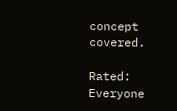concept covered.

Rated: Everyone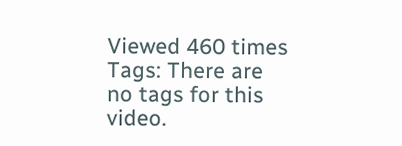Viewed 460 times
Tags: There are no tags for this video.